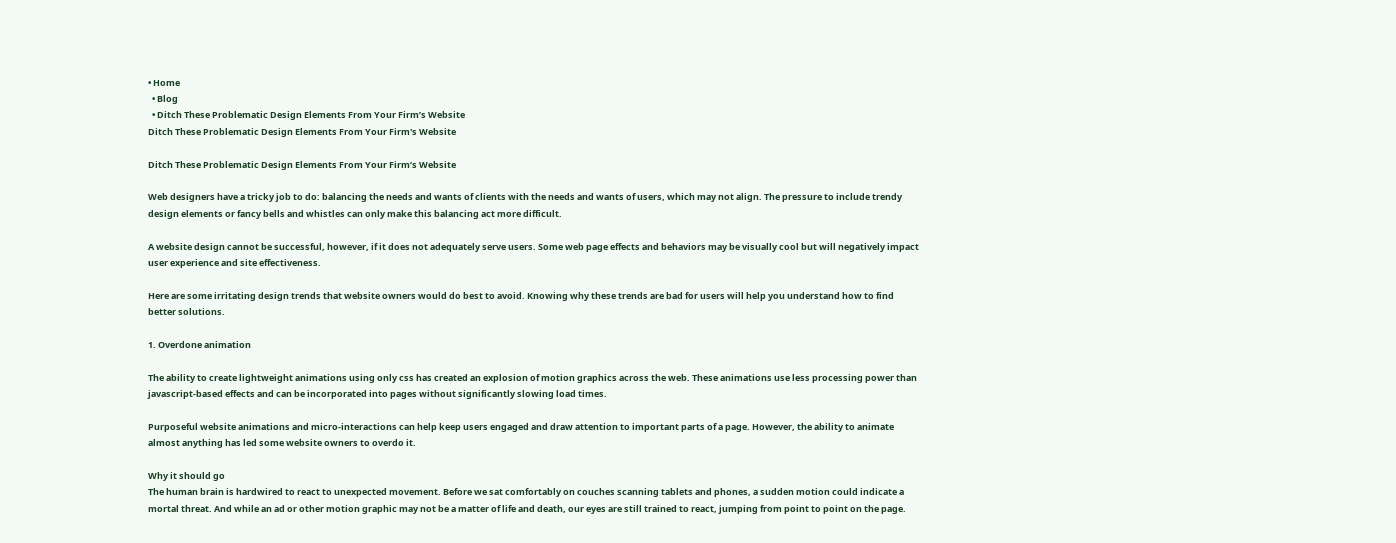• Home
  • Blog
  • Ditch These Problematic Design Elements From Your Firm’s Website
Ditch These Problematic Design Elements From Your Firm's Website

Ditch These Problematic Design Elements From Your Firm’s Website

Web designers have a tricky job to do: balancing the needs and wants of clients with the needs and wants of users, which may not align. The pressure to include trendy design elements or fancy bells and whistles can only make this balancing act more difficult.

A website design cannot be successful, however, if it does not adequately serve users. Some web page effects and behaviors may be visually cool but will negatively impact user experience and site effectiveness.

Here are some irritating design trends that website owners would do best to avoid. Knowing why these trends are bad for users will help you understand how to find better solutions.

1. Overdone animation

The ability to create lightweight animations using only css has created an explosion of motion graphics across the web. These animations use less processing power than javascript-based effects and can be incorporated into pages without significantly slowing load times.

Purposeful website animations and micro-interactions can help keep users engaged and draw attention to important parts of a page. However, the ability to animate almost anything has led some website owners to overdo it.

Why it should go
The human brain is hardwired to react to unexpected movement. Before we sat comfortably on couches scanning tablets and phones, a sudden motion could indicate a mortal threat. And while an ad or other motion graphic may not be a matter of life and death, our eyes are still trained to react, jumping from point to point on the page.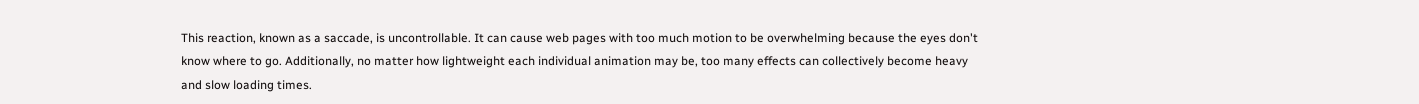This reaction, known as a saccade, is uncontrollable. It can cause web pages with too much motion to be overwhelming because the eyes don't know where to go. Additionally, no matter how lightweight each individual animation may be, too many effects can collectively become heavy and slow loading times.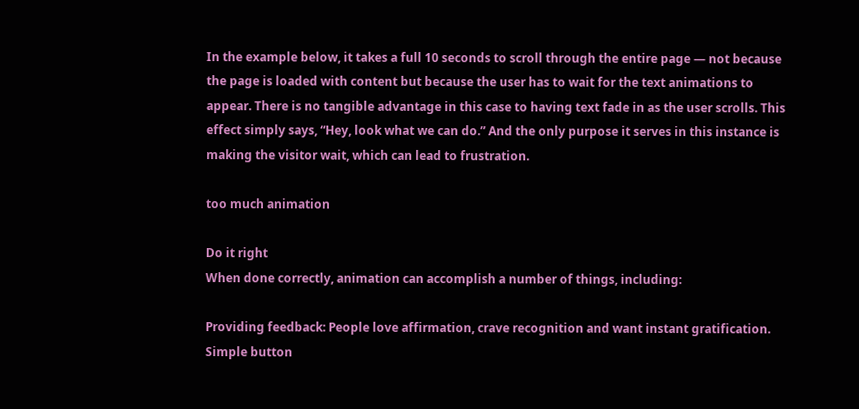In the example below, it takes a full 10 seconds to scroll through the entire page — not because the page is loaded with content but because the user has to wait for the text animations to appear. There is no tangible advantage in this case to having text fade in as the user scrolls. This effect simply says, “Hey, look what we can do.” And the only purpose it serves in this instance is making the visitor wait, which can lead to frustration.

too much animation

Do it right
When done correctly, animation can accomplish a number of things, including:

Providing feedback: People love affirmation, crave recognition and want instant gratification. Simple button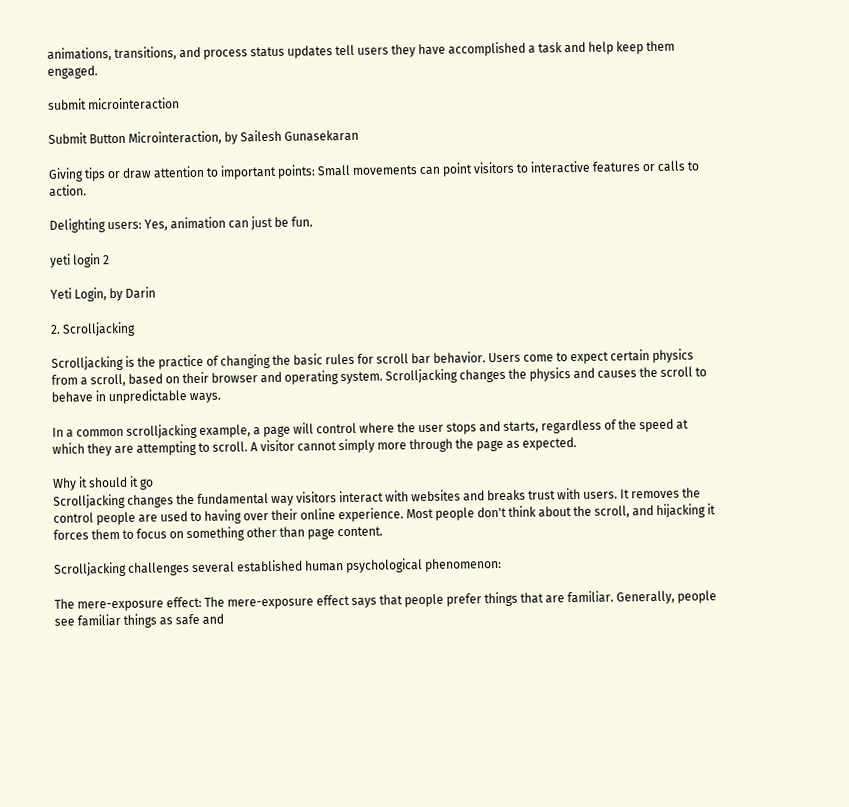animations, transitions, and process status updates tell users they have accomplished a task and help keep them engaged.

submit microinteraction

Submit Button Microinteraction, by Sailesh Gunasekaran

Giving tips or draw attention to important points: Small movements can point visitors to interactive features or calls to action.

Delighting users: Yes, animation can just be fun.

yeti login 2

Yeti Login, by Darin

2. Scrolljacking

Scrolljacking is the practice of changing the basic rules for scroll bar behavior. Users come to expect certain physics from a scroll, based on their browser and operating system. Scrolljacking changes the physics and causes the scroll to behave in unpredictable ways.

In a common scrolljacking example, a page will control where the user stops and starts, regardless of the speed at which they are attempting to scroll. A visitor cannot simply more through the page as expected.

Why it should it go
Scrolljacking changes the fundamental way visitors interact with websites and breaks trust with users. It removes the control people are used to having over their online experience. Most people don't think about the scroll, and hijacking it forces them to focus on something other than page content.

Scrolljacking challenges several established human psychological phenomenon:

The mere-exposure effect: The mere-exposure effect says that people prefer things that are familiar. Generally, people see familiar things as safe and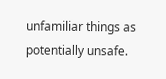unfamiliar things as potentially unsafe.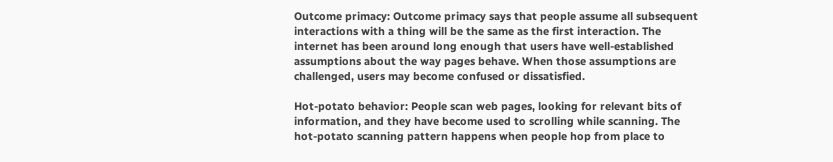Outcome primacy: Outcome primacy says that people assume all subsequent interactions with a thing will be the same as the first interaction. The internet has been around long enough that users have well-established assumptions about the way pages behave. When those assumptions are challenged, users may become confused or dissatisfied.

Hot-potato behavior: People scan web pages, looking for relevant bits of information, and they have become used to scrolling while scanning. The hot-potato scanning pattern happens when people hop from place to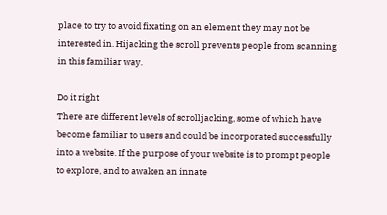place to try to avoid fixating on an element they may not be interested in. Hijacking the scroll prevents people from scanning in this familiar way.

Do it right
There are different levels of scrolljacking, some of which have become familiar to users and could be incorporated successfully into a website. If the purpose of your website is to prompt people to explore, and to awaken an innate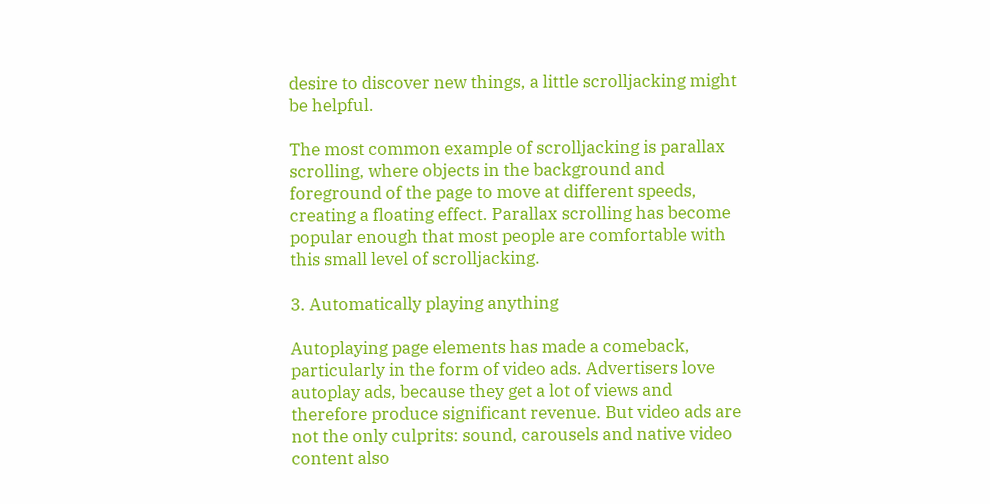desire to discover new things, a little scrolljacking might be helpful.

The most common example of scrolljacking is parallax scrolling, where objects in the background and foreground of the page to move at different speeds, creating a floating effect. Parallax scrolling has become popular enough that most people are comfortable with this small level of scrolljacking.

3. Automatically playing anything

Autoplaying page elements has made a comeback, particularly in the form of video ads. Advertisers love autoplay ads, because they get a lot of views and therefore produce significant revenue. But video ads are not the only culprits: sound, carousels and native video content also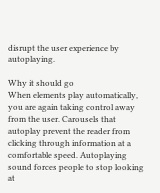disrupt the user experience by autoplaying.

Why it should go
When elements play automatically, you are again taking control away from the user. Carousels that autoplay prevent the reader from clicking through information at a comfortable speed. Autoplaying sound forces people to stop looking at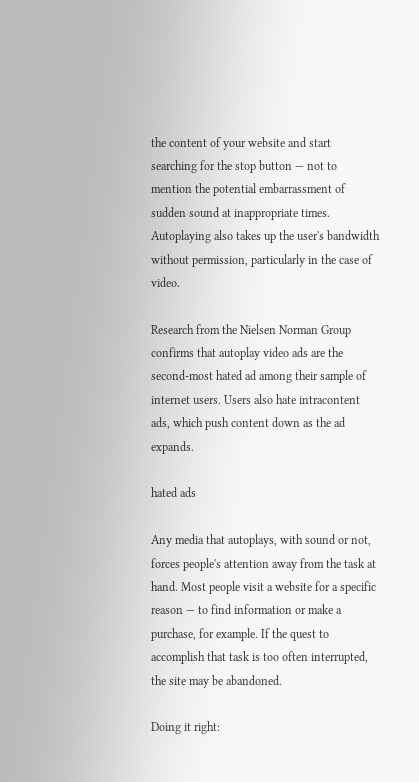the content of your website and start searching for the stop button — not to mention the potential embarrassment of sudden sound at inappropriate times. Autoplaying also takes up the user's bandwidth without permission, particularly in the case of video.

Research from the Nielsen Norman Group confirms that autoplay video ads are the second-most hated ad among their sample of internet users. Users also hate intracontent ads, which push content down as the ad expands.

hated ads

Any media that autoplays, with sound or not, forces people's attention away from the task at hand. Most people visit a website for a specific reason — to find information or make a purchase, for example. If the quest to accomplish that task is too often interrupted, the site may be abandoned.

Doing it right: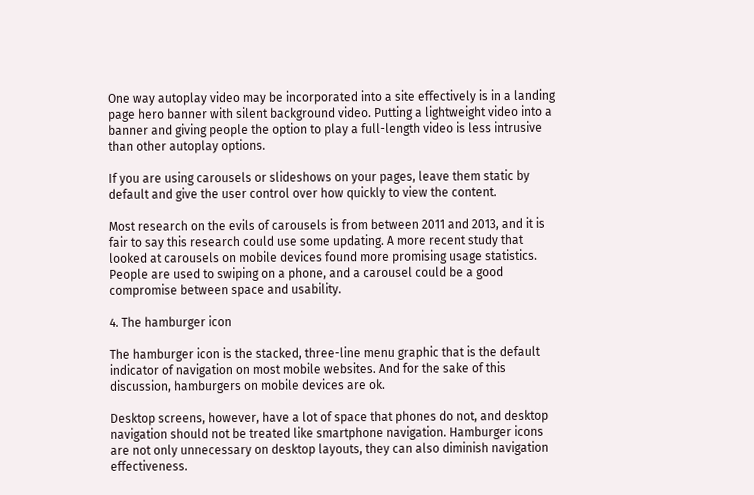One way autoplay video may be incorporated into a site effectively is in a landing page hero banner with silent background video. Putting a lightweight video into a banner and giving people the option to play a full-length video is less intrusive than other autoplay options.

If you are using carousels or slideshows on your pages, leave them static by default and give the user control over how quickly to view the content.

Most research on the evils of carousels is from between 2011 and 2013, and it is fair to say this research could use some updating. A more recent study that looked at carousels on mobile devices found more promising usage statistics. People are used to swiping on a phone, and a carousel could be a good compromise between space and usability.

4. The hamburger icon

The hamburger icon is the stacked, three-line menu graphic that is the default indicator of navigation on most mobile websites. And for the sake of this discussion, hamburgers on mobile devices are ok.

Desktop screens, however, have a lot of space that phones do not, and desktop navigation should not be treated like smartphone navigation. Hamburger icons are not only unnecessary on desktop layouts, they can also diminish navigation effectiveness.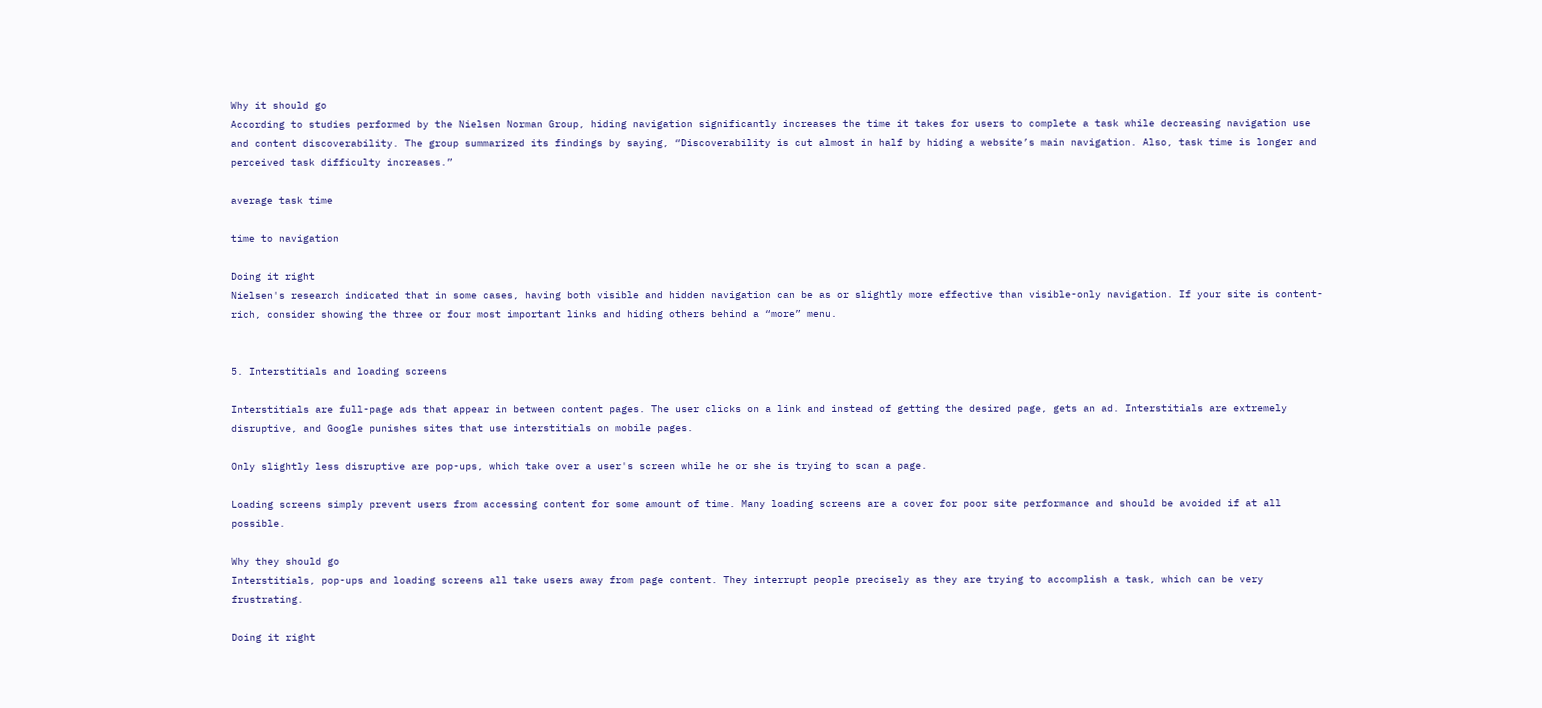Why it should go
According to studies performed by the Nielsen Norman Group, hiding navigation significantly increases the time it takes for users to complete a task while decreasing navigation use and content discoverability. The group summarized its findings by saying, “Discoverability is cut almost in half by hiding a website’s main navigation. Also, task time is longer and perceived task difficulty increases.”

average task time

time to navigation

Doing it right
Nielsen's research indicated that in some cases, having both visible and hidden navigation can be as or slightly more effective than visible-only navigation. If your site is content-rich, consider showing the three or four most important links and hiding others behind a “more” menu.


5. Interstitials and loading screens

Interstitials are full-page ads that appear in between content pages. The user clicks on a link and instead of getting the desired page, gets an ad. Interstitials are extremely disruptive, and Google punishes sites that use interstitials on mobile pages.

Only slightly less disruptive are pop-ups, which take over a user's screen while he or she is trying to scan a page.

Loading screens simply prevent users from accessing content for some amount of time. Many loading screens are a cover for poor site performance and should be avoided if at all possible.

Why they should go
Interstitials, pop-ups and loading screens all take users away from page content. They interrupt people precisely as they are trying to accomplish a task, which can be very frustrating.

Doing it right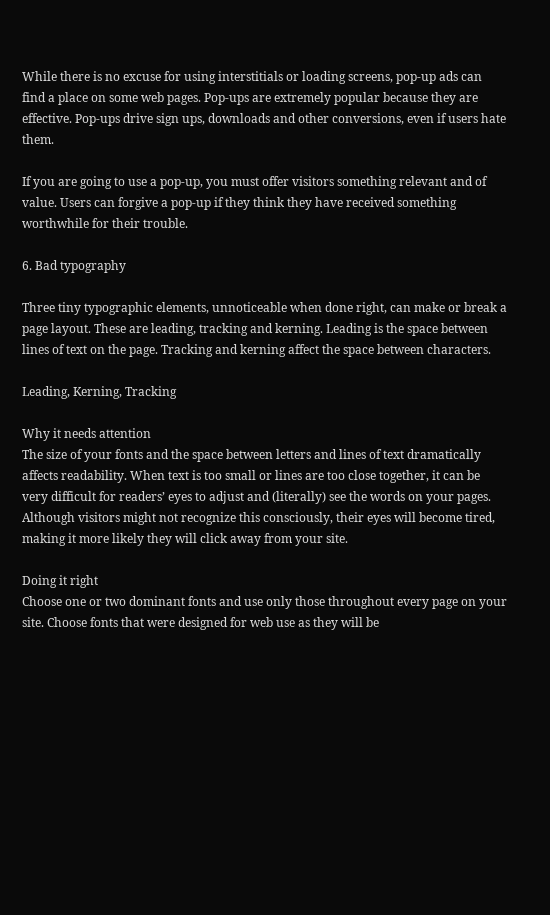While there is no excuse for using interstitials or loading screens, pop-up ads can find a place on some web pages. Pop-ups are extremely popular because they are effective. Pop-ups drive sign ups, downloads and other conversions, even if users hate them.

If you are going to use a pop-up, you must offer visitors something relevant and of value. Users can forgive a pop-up if they think they have received something worthwhile for their trouble.

6. Bad typography

Three tiny typographic elements, unnoticeable when done right, can make or break a page layout. These are leading, tracking and kerning. Leading is the space between lines of text on the page. Tracking and kerning affect the space between characters.

Leading, Kerning, Tracking

Why it needs attention
The size of your fonts and the space between letters and lines of text dramatically affects readability. When text is too small or lines are too close together, it can be very difficult for readers’ eyes to adjust and (literally) see the words on your pages. Although visitors might not recognize this consciously, their eyes will become tired, making it more likely they will click away from your site.

Doing it right
Choose one or two dominant fonts and use only those throughout every page on your site. Choose fonts that were designed for web use as they will be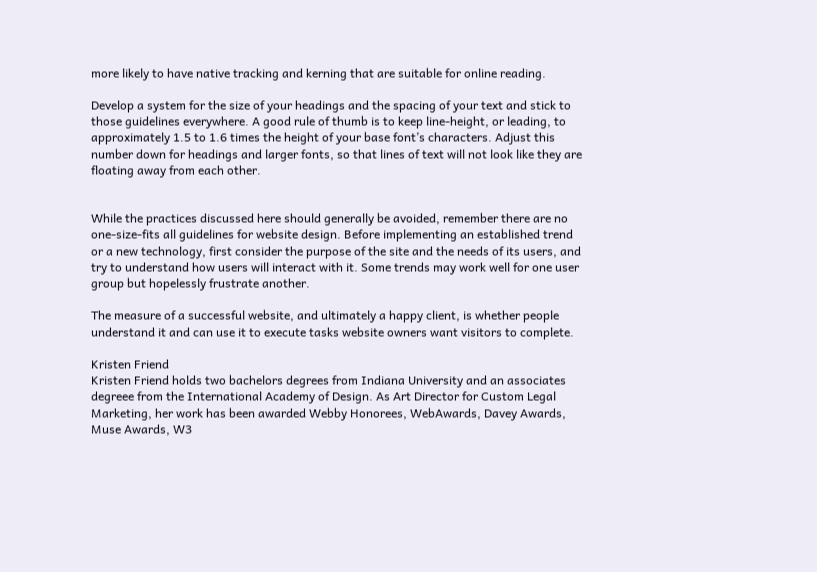more likely to have native tracking and kerning that are suitable for online reading.

Develop a system for the size of your headings and the spacing of your text and stick to those guidelines everywhere. A good rule of thumb is to keep line-height, or leading, to approximately 1.5 to 1.6 times the height of your base font’s characters. Adjust this number down for headings and larger fonts, so that lines of text will not look like they are floating away from each other.


While the practices discussed here should generally be avoided, remember there are no one-size-fits all guidelines for website design. Before implementing an established trend or a new technology, first consider the purpose of the site and the needs of its users, and try to understand how users will interact with it. Some trends may work well for one user group but hopelessly frustrate another.

The measure of a successful website, and ultimately a happy client, is whether people understand it and can use it to execute tasks website owners want visitors to complete.

Kristen Friend
Kristen Friend holds two bachelors degrees from Indiana University and an associates degreee from the International Academy of Design. As Art Director for Custom Legal Marketing, her work has been awarded Webby Honorees, WebAwards, Davey Awards, Muse Awards, W3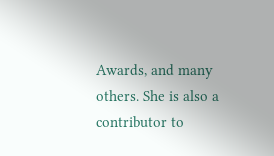Awards, and many others. She is also a contributor to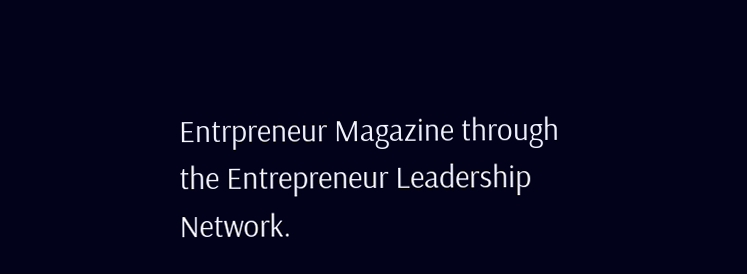Entrpreneur Magazine through the Entrepreneur Leadership Network.